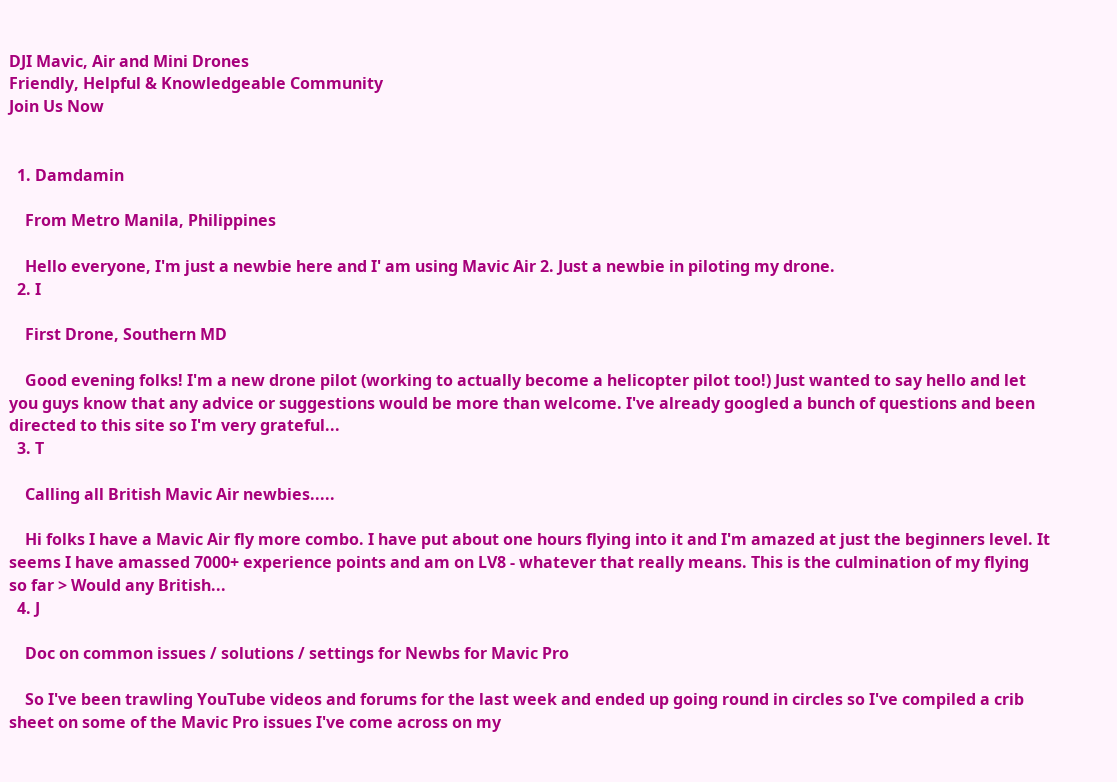DJI Mavic, Air and Mini Drones
Friendly, Helpful & Knowledgeable Community
Join Us Now


  1. Damdamin

    From Metro Manila, Philippines

    Hello everyone, I'm just a newbie here and I' am using Mavic Air 2. Just a newbie in piloting my drone.
  2. I

    First Drone, Southern MD

    Good evening folks! I'm a new drone pilot (working to actually become a helicopter pilot too!) Just wanted to say hello and let you guys know that any advice or suggestions would be more than welcome. I've already googled a bunch of questions and been directed to this site so I'm very grateful...
  3. T

    Calling all British Mavic Air newbies.....

    Hi folks I have a Mavic Air fly more combo. I have put about one hours flying into it and I'm amazed at just the beginners level. It seems I have amassed 7000+ experience points and am on LV8 - whatever that really means. This is the culmination of my flying so far > Would any British...
  4. J

    Doc on common issues / solutions / settings for Newbs for Mavic Pro

    So I've been trawling YouTube videos and forums for the last week and ended up going round in circles so I've compiled a crib sheet on some of the Mavic Pro issues I've come across on my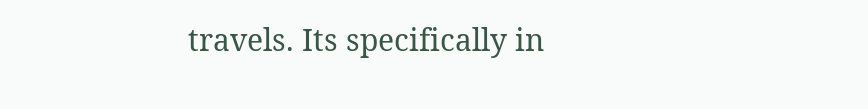travels. Its specifically in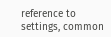reference to settings, common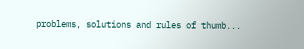problems, solutions and rules of thumb...